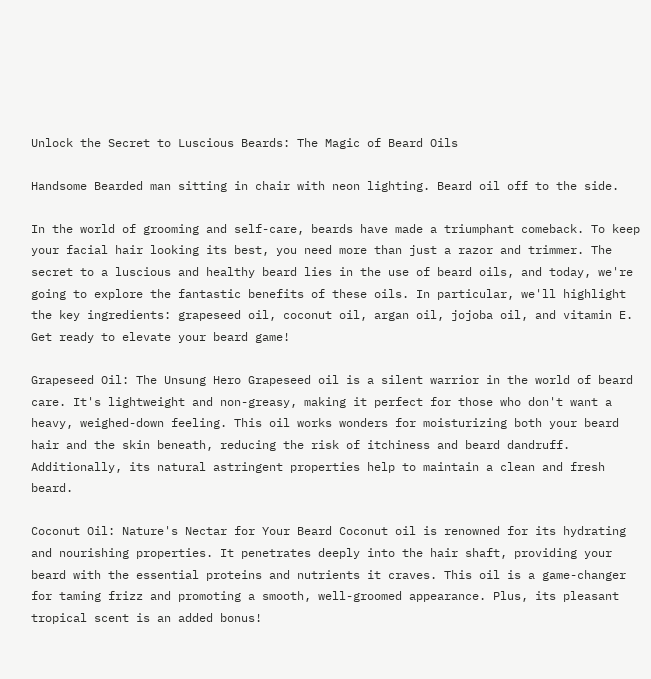Unlock the Secret to Luscious Beards: The Magic of Beard Oils

Handsome Bearded man sitting in chair with neon lighting. Beard oil off to the side.

In the world of grooming and self-care, beards have made a triumphant comeback. To keep your facial hair looking its best, you need more than just a razor and trimmer. The secret to a luscious and healthy beard lies in the use of beard oils, and today, we're going to explore the fantastic benefits of these oils. In particular, we'll highlight the key ingredients: grapeseed oil, coconut oil, argan oil, jojoba oil, and vitamin E. Get ready to elevate your beard game!

Grapeseed Oil: The Unsung Hero Grapeseed oil is a silent warrior in the world of beard care. It's lightweight and non-greasy, making it perfect for those who don't want a heavy, weighed-down feeling. This oil works wonders for moisturizing both your beard hair and the skin beneath, reducing the risk of itchiness and beard dandruff. Additionally, its natural astringent properties help to maintain a clean and fresh beard.

Coconut Oil: Nature's Nectar for Your Beard Coconut oil is renowned for its hydrating and nourishing properties. It penetrates deeply into the hair shaft, providing your beard with the essential proteins and nutrients it craves. This oil is a game-changer for taming frizz and promoting a smooth, well-groomed appearance. Plus, its pleasant tropical scent is an added bonus!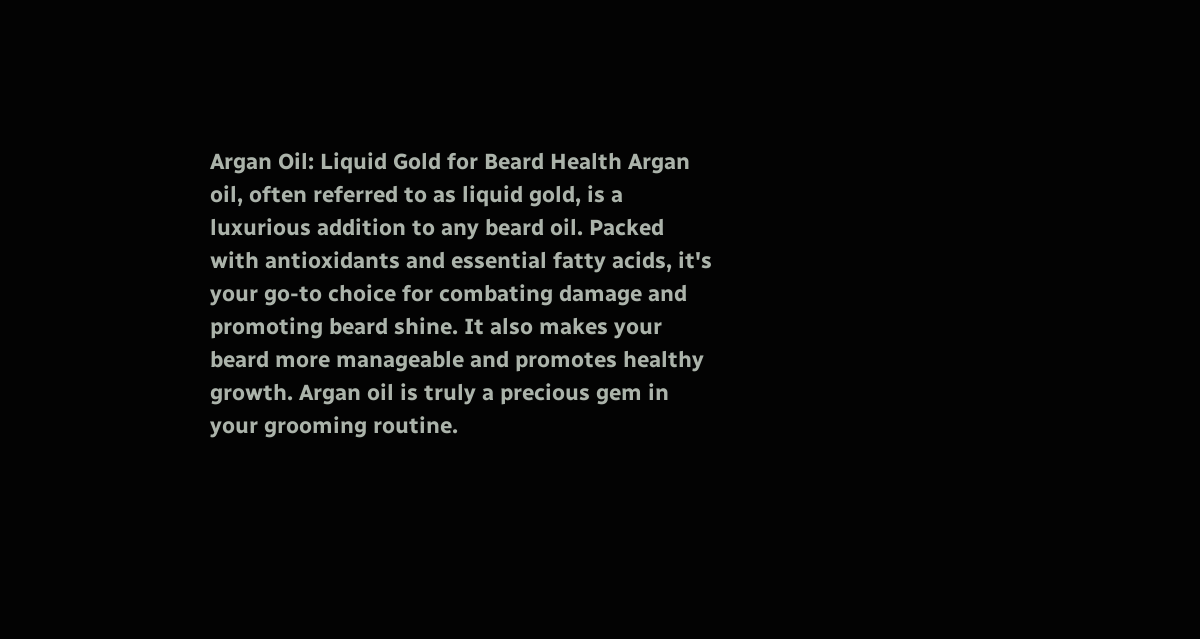Argan Oil: Liquid Gold for Beard Health Argan oil, often referred to as liquid gold, is a luxurious addition to any beard oil. Packed with antioxidants and essential fatty acids, it's your go-to choice for combating damage and promoting beard shine. It also makes your beard more manageable and promotes healthy growth. Argan oil is truly a precious gem in your grooming routine.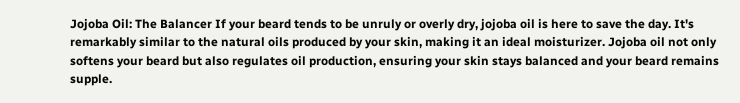Jojoba Oil: The Balancer If your beard tends to be unruly or overly dry, jojoba oil is here to save the day. It's remarkably similar to the natural oils produced by your skin, making it an ideal moisturizer. Jojoba oil not only softens your beard but also regulates oil production, ensuring your skin stays balanced and your beard remains supple.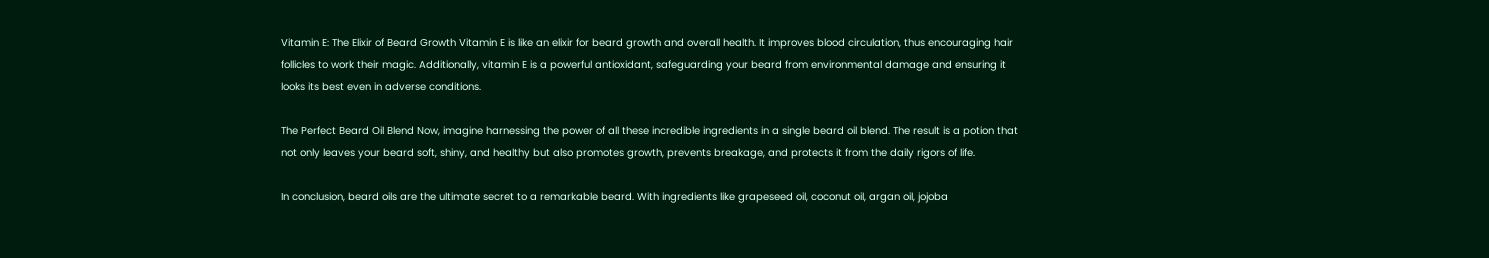Vitamin E: The Elixir of Beard Growth Vitamin E is like an elixir for beard growth and overall health. It improves blood circulation, thus encouraging hair follicles to work their magic. Additionally, vitamin E is a powerful antioxidant, safeguarding your beard from environmental damage and ensuring it looks its best even in adverse conditions.

The Perfect Beard Oil Blend Now, imagine harnessing the power of all these incredible ingredients in a single beard oil blend. The result is a potion that not only leaves your beard soft, shiny, and healthy but also promotes growth, prevents breakage, and protects it from the daily rigors of life.

In conclusion, beard oils are the ultimate secret to a remarkable beard. With ingredients like grapeseed oil, coconut oil, argan oil, jojoba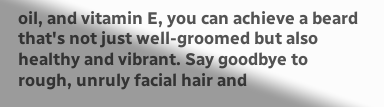oil, and vitamin E, you can achieve a beard that's not just well-groomed but also healthy and vibrant. Say goodbye to rough, unruly facial hair and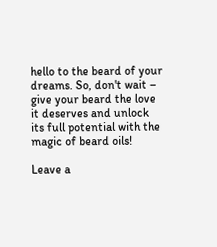hello to the beard of your dreams. So, don't wait – give your beard the love it deserves and unlock its full potential with the magic of beard oils!

Leave a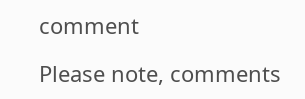comment

Please note, comments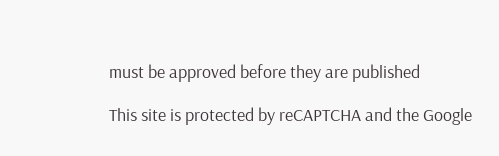must be approved before they are published

This site is protected by reCAPTCHA and the Google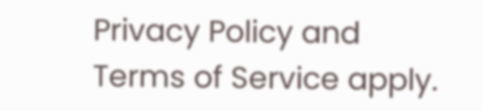Privacy Policy and Terms of Service apply.